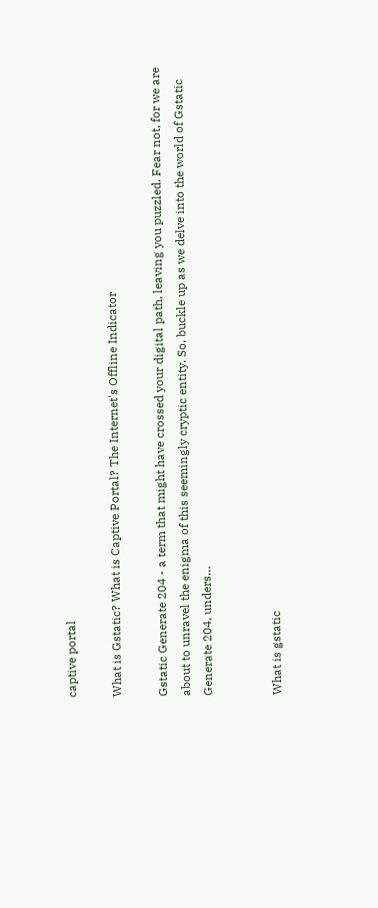captive portal

What is Gstatic? What is Captive Portal? The Internet's Offline Indicator

Gstatic Generate 204 - a term that might have crossed your digital path, leaving you puzzled. Fear not, for we are about to unravel the enigma of this seemingly cryptic entity. So, buckle up as we delve into the world of Gstatic Generate 204, unders…


What is gstatic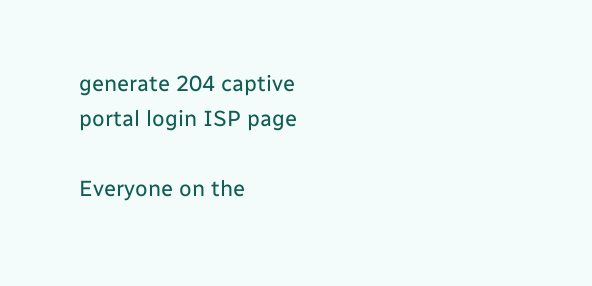generate 204 captive portal login ISP page

Everyone on the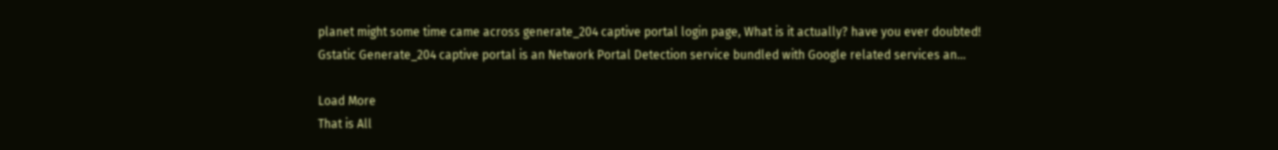planet might some time came across generate_204 captive portal login page, What is it actually? have you ever doubted! Gstatic Generate_204 captive portal is an Network Portal Detection service bundled with Google related services an…

Load More
That is All